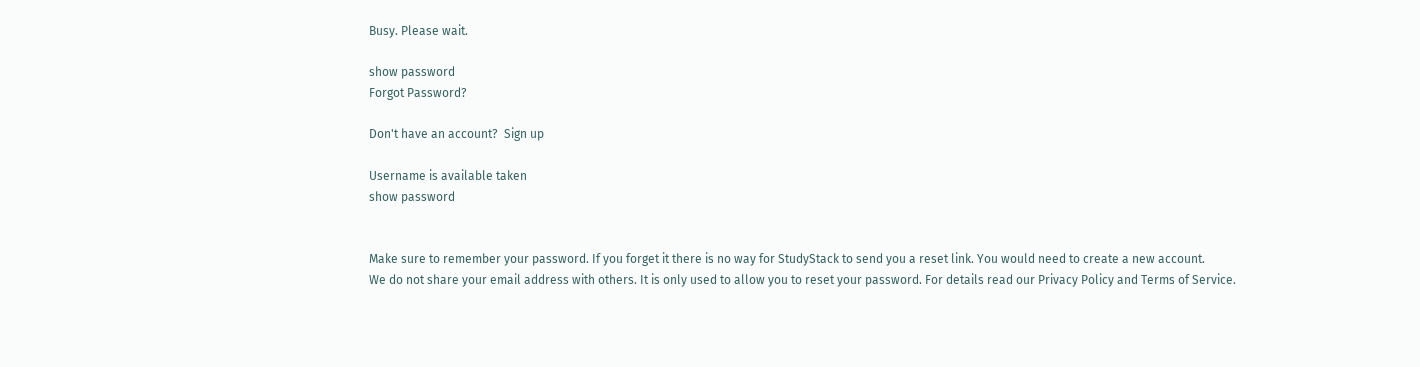Busy. Please wait.

show password
Forgot Password?

Don't have an account?  Sign up

Username is available taken
show password


Make sure to remember your password. If you forget it there is no way for StudyStack to send you a reset link. You would need to create a new account.
We do not share your email address with others. It is only used to allow you to reset your password. For details read our Privacy Policy and Terms of Service.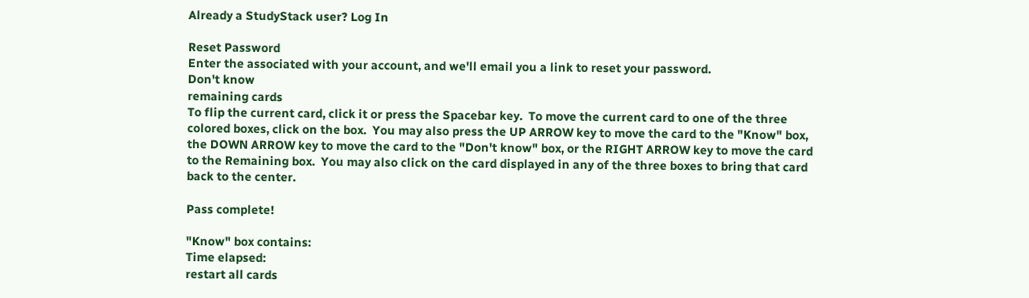Already a StudyStack user? Log In

Reset Password
Enter the associated with your account, and we'll email you a link to reset your password.
Don't know
remaining cards
To flip the current card, click it or press the Spacebar key.  To move the current card to one of the three colored boxes, click on the box.  You may also press the UP ARROW key to move the card to the "Know" box, the DOWN ARROW key to move the card to the "Don't know" box, or the RIGHT ARROW key to move the card to the Remaining box.  You may also click on the card displayed in any of the three boxes to bring that card back to the center.

Pass complete!

"Know" box contains:
Time elapsed:
restart all cards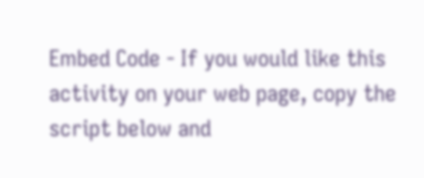Embed Code - If you would like this activity on your web page, copy the script below and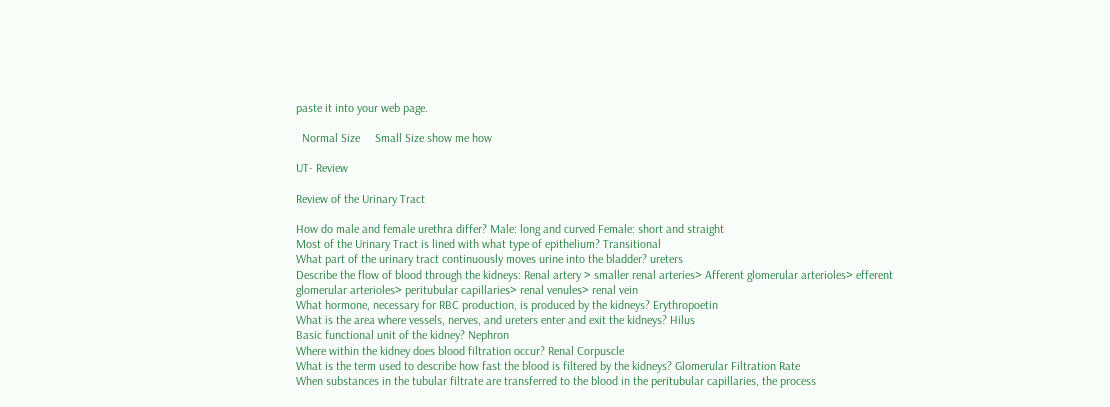paste it into your web page.

  Normal Size     Small Size show me how

UT- Review

Review of the Urinary Tract

How do male and female urethra differ? Male: long and curved Female: short and straight
Most of the Urinary Tract is lined with what type of epithelium? Transitional
What part of the urinary tract continuously moves urine into the bladder? ureters
Describe the flow of blood through the kidneys: Renal artery > smaller renal arteries> Afferent glomerular arterioles> efferent glomerular arterioles> peritubular capillaries> renal venules> renal vein
What hormone, necessary for RBC production, is produced by the kidneys? Erythropoetin
What is the area where vessels, nerves, and ureters enter and exit the kidneys? Hilus
Basic functional unit of the kidney? Nephron
Where within the kidney does blood filtration occur? Renal Corpuscle
What is the term used to describe how fast the blood is filtered by the kidneys? Glomerular Filtration Rate
When substances in the tubular filtrate are transferred to the blood in the peritubular capillaries, the process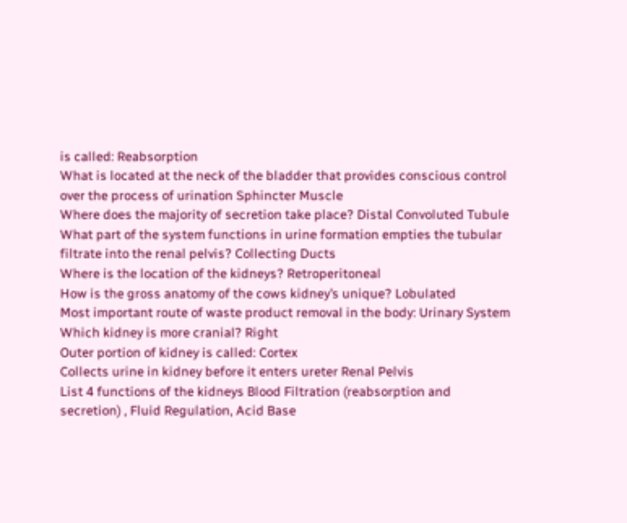is called: Reabsorption
What is located at the neck of the bladder that provides conscious control over the process of urination Sphincter Muscle
Where does the majority of secretion take place? Distal Convoluted Tubule
What part of the system functions in urine formation empties the tubular filtrate into the renal pelvis? Collecting Ducts
Where is the location of the kidneys? Retroperitoneal
How is the gross anatomy of the cows kidney’s unique? Lobulated
Most important route of waste product removal in the body: Urinary System
Which kidney is more cranial? Right
Outer portion of kidney is called: Cortex
Collects urine in kidney before it enters ureter Renal Pelvis
List 4 functions of the kidneys Blood Filtration (reabsorption and secretion) , Fluid Regulation, Acid Base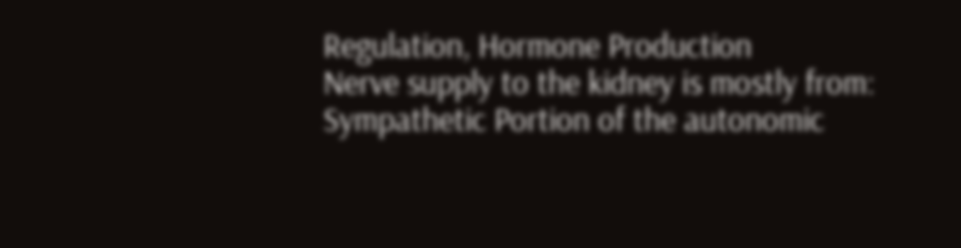Regulation, Hormone Production
Nerve supply to the kidney is mostly from: Sympathetic Portion of the autonomic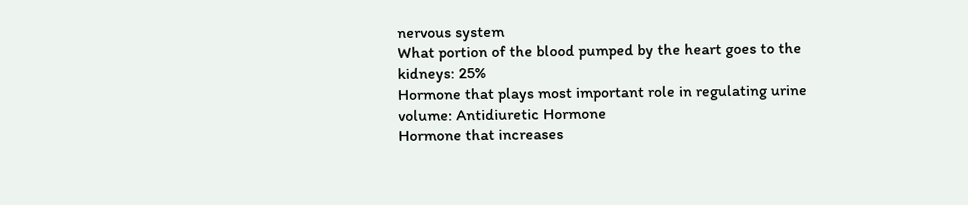nervous system
What portion of the blood pumped by the heart goes to the kidneys: 25%
Hormone that plays most important role in regulating urine volume: Antidiuretic Hormone
Hormone that increases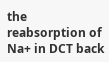the reabsorption of Na+ in DCT back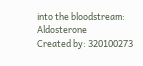into the bloodstream: Aldosterone
Created by: 320100273